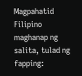Magpahatid Filipino
maghanap ng salita, tulad ng fapping: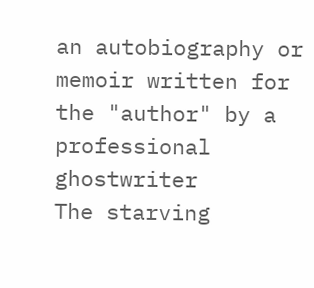an autobiography or memoir written for the "author" by a professional ghostwriter
The starving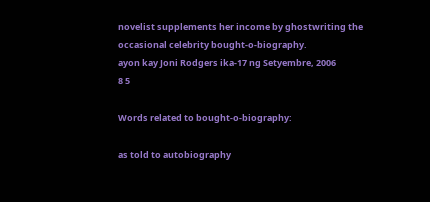novelist supplements her income by ghostwriting the occasional celebrity bought-o-biography.
ayon kay Joni Rodgers ika-17 ng Setyembre, 2006
8 5

Words related to bought-o-biography:

as told to autobiography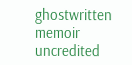ghostwritten memoir uncredited